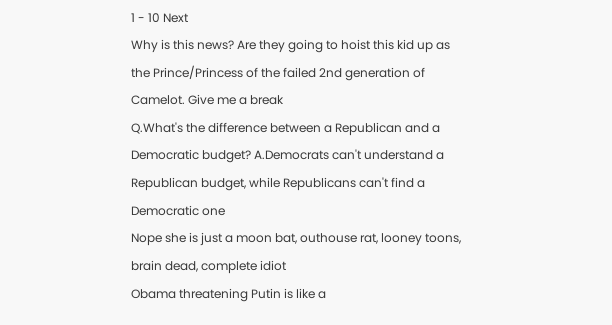1 - 10 Next
Why is this news? Are they going to hoist this kid up as the Prince/Princess of the failed 2nd generation of Camelot. Give me a break
Q.What's the difference between a Republican and a Democratic budget? A.Democrats can't understand a Republican budget, while Republicans can't find a Democratic one
Nope she is just a moon bat, outhouse rat, looney toons, brain dead, complete idiot
Obama threatening Putin is like a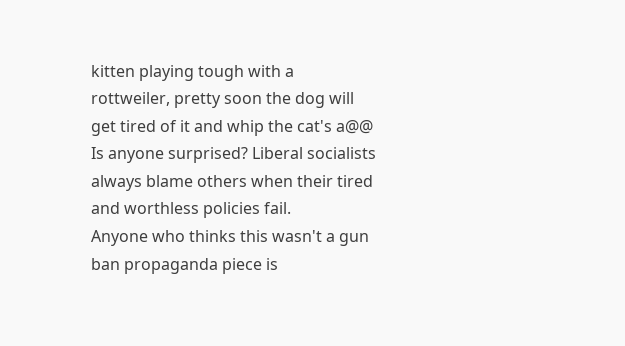kitten playing tough with a rottweiler, pretty soon the dog will get tired of it and whip the cat's a@@
Is anyone surprised? Liberal socialists always blame others when their tired and worthless policies fail.
Anyone who thinks this wasn't a gun ban propaganda piece is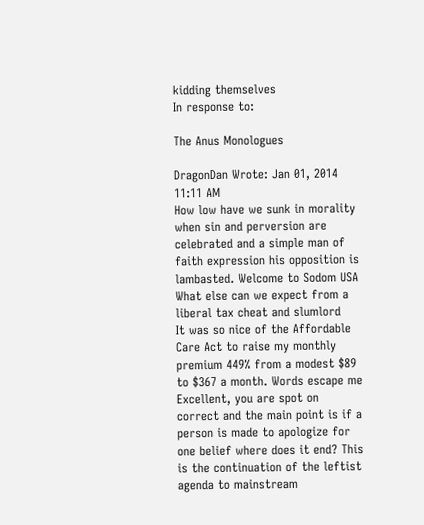kidding themselves
In response to:

The Anus Monologues

DragonDan Wrote: Jan 01, 2014 11:11 AM
How low have we sunk in morality when sin and perversion are celebrated and a simple man of faith expression his opposition is lambasted. Welcome to Sodom USA
What else can we expect from a liberal tax cheat and slumlord
It was so nice of the Affordable Care Act to raise my monthly premium 449% from a modest $89 to $367 a month. Words escape me
Excellent, you are spot on correct and the main point is if a person is made to apologize for one belief where does it end? This is the continuation of the leftist agenda to mainstream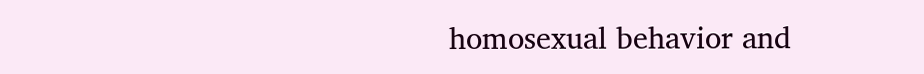homosexual behavior and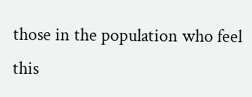those in the population who feel this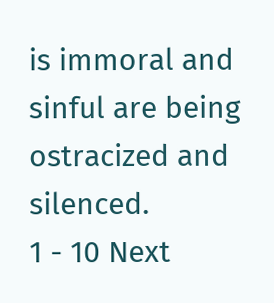is immoral and sinful are being ostracized and silenced.
1 - 10 Next